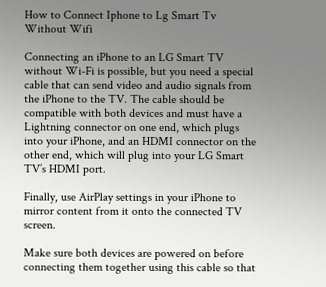How to Connect Iphone to Lg Smart Tv Without Wifi

Connecting an iPhone to an LG Smart TV without Wi-Fi is possible, but you need a special cable that can send video and audio signals from the iPhone to the TV. The cable should be compatible with both devices and must have a Lightning connector on one end, which plugs into your iPhone, and an HDMI connector on the other end, which will plug into your LG Smart TV’s HDMI port.

Finally, use AirPlay settings in your iPhone to mirror content from it onto the connected TV screen.

Make sure both devices are powered on before connecting them together using this cable so that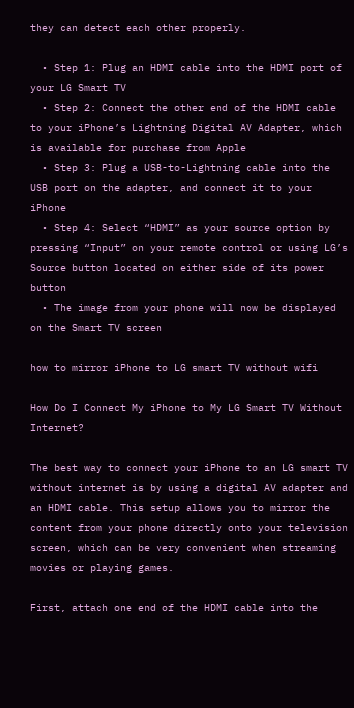they can detect each other properly.

  • Step 1: Plug an HDMI cable into the HDMI port of your LG Smart TV
  • Step 2: Connect the other end of the HDMI cable to your iPhone’s Lightning Digital AV Adapter, which is available for purchase from Apple
  • Step 3: Plug a USB-to-Lightning cable into the USB port on the adapter, and connect it to your iPhone
  • Step 4: Select “HDMI” as your source option by pressing “Input” on your remote control or using LG’s Source button located on either side of its power button
  • The image from your phone will now be displayed on the Smart TV screen

how to mirror iPhone to LG smart TV without wifi

How Do I Connect My iPhone to My LG Smart TV Without Internet?

The best way to connect your iPhone to an LG smart TV without internet is by using a digital AV adapter and an HDMI cable. This setup allows you to mirror the content from your phone directly onto your television screen, which can be very convenient when streaming movies or playing games.

First, attach one end of the HDMI cable into the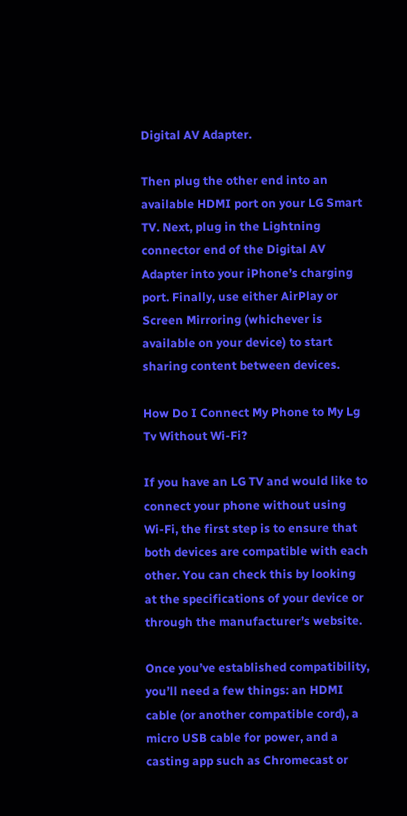Digital AV Adapter.

Then plug the other end into an available HDMI port on your LG Smart TV. Next, plug in the Lightning connector end of the Digital AV Adapter into your iPhone’s charging port. Finally, use either AirPlay or Screen Mirroring (whichever is available on your device) to start sharing content between devices.

How Do I Connect My Phone to My Lg Tv Without Wi-Fi?

If you have an LG TV and would like to connect your phone without using Wi-Fi, the first step is to ensure that both devices are compatible with each other. You can check this by looking at the specifications of your device or through the manufacturer’s website.

Once you’ve established compatibility, you’ll need a few things: an HDMI cable (or another compatible cord), a micro USB cable for power, and a casting app such as Chromecast or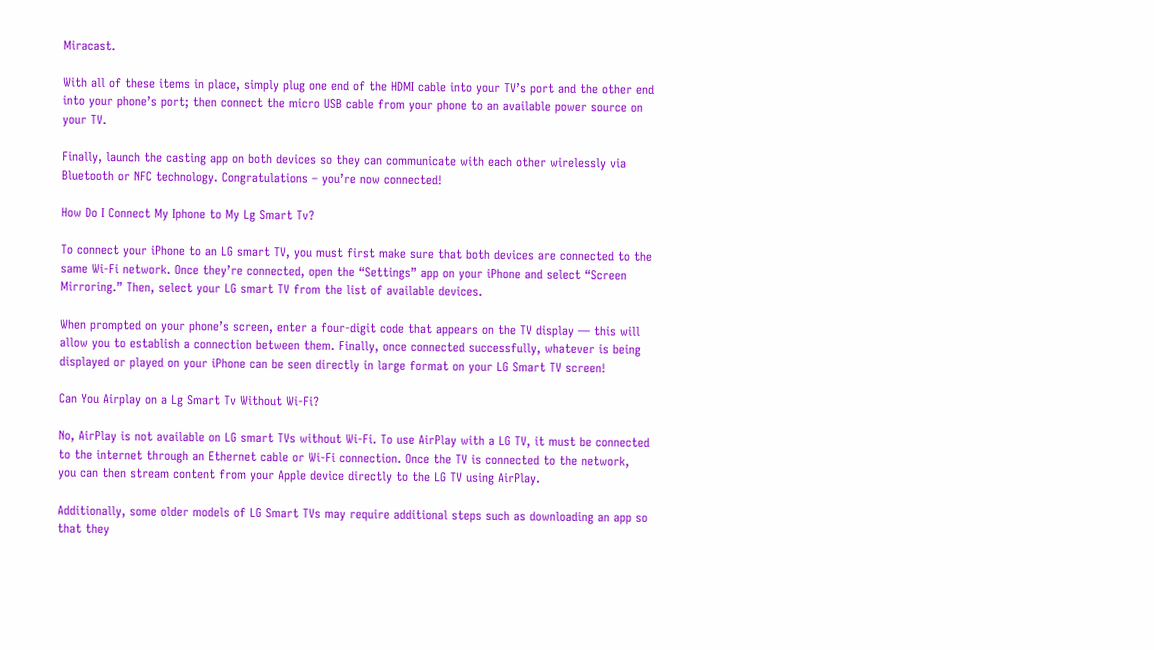Miracast.

With all of these items in place, simply plug one end of the HDMI cable into your TV’s port and the other end into your phone’s port; then connect the micro USB cable from your phone to an available power source on your TV.

Finally, launch the casting app on both devices so they can communicate with each other wirelessly via Bluetooth or NFC technology. Congratulations – you’re now connected!

How Do I Connect My Iphone to My Lg Smart Tv?

To connect your iPhone to an LG smart TV, you must first make sure that both devices are connected to the same Wi-Fi network. Once they’re connected, open the “Settings” app on your iPhone and select “Screen Mirroring.” Then, select your LG smart TV from the list of available devices.

When prompted on your phone’s screen, enter a four-digit code that appears on the TV display — this will allow you to establish a connection between them. Finally, once connected successfully, whatever is being displayed or played on your iPhone can be seen directly in large format on your LG Smart TV screen!

Can You Airplay on a Lg Smart Tv Without Wi-Fi?

No, AirPlay is not available on LG smart TVs without Wi-Fi. To use AirPlay with a LG TV, it must be connected to the internet through an Ethernet cable or Wi-Fi connection. Once the TV is connected to the network, you can then stream content from your Apple device directly to the LG TV using AirPlay.

Additionally, some older models of LG Smart TVs may require additional steps such as downloading an app so that they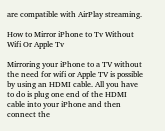are compatible with AirPlay streaming.

How to Mirror iPhone to Tv Without Wifi Or Apple Tv

Mirroring your iPhone to a TV without the need for wifi or Apple TV is possible by using an HDMI cable. All you have to do is plug one end of the HDMI cable into your iPhone and then connect the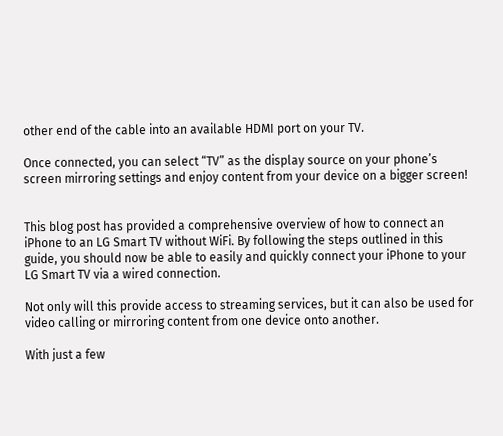other end of the cable into an available HDMI port on your TV.

Once connected, you can select “TV” as the display source on your phone’s screen mirroring settings and enjoy content from your device on a bigger screen!


This blog post has provided a comprehensive overview of how to connect an iPhone to an LG Smart TV without WiFi. By following the steps outlined in this guide, you should now be able to easily and quickly connect your iPhone to your LG Smart TV via a wired connection.

Not only will this provide access to streaming services, but it can also be used for video calling or mirroring content from one device onto another.

With just a few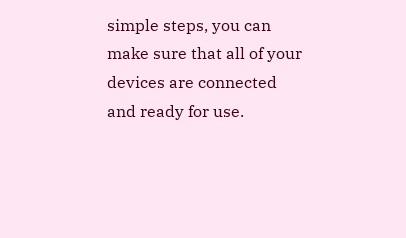simple steps, you can make sure that all of your devices are connected and ready for use.